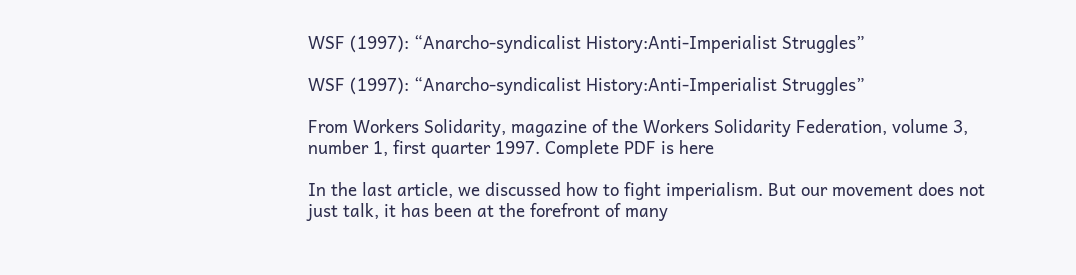WSF (1997): “Anarcho-syndicalist History:Anti-Imperialist Struggles”

WSF (1997): “Anarcho-syndicalist History:Anti-Imperialist Struggles”

From Workers Solidarity, magazine of the Workers Solidarity Federation, volume 3, number 1, first quarter 1997. Complete PDF is here

In the last article, we discussed how to fight imperialism. But our movement does not just talk, it has been at the forefront of many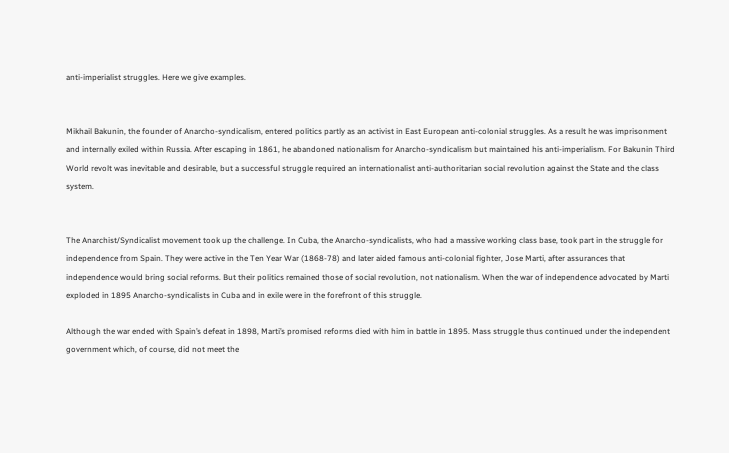anti-imperialist struggles. Here we give examples.


Mikhail Bakunin, the founder of Anarcho-syndicalism, entered politics partly as an activist in East European anti-colonial struggles. As a result he was imprisonment and internally exiled within Russia. After escaping in 1861, he abandoned nationalism for Anarcho-syndicalism but maintained his anti-imperialism. For Bakunin Third World revolt was inevitable and desirable, but a successful struggle required an internationalist anti-authoritarian social revolution against the State and the class system.


The Anarchist/Syndicalist movement took up the challenge. In Cuba, the Anarcho-syndicalists, who had a massive working class base, took part in the struggle for independence from Spain. They were active in the Ten Year War (1868-78) and later aided famous anti-colonial fighter, Jose Marti, after assurances that independence would bring social reforms. But their politics remained those of social revolution, not nationalism. When the war of independence advocated by Marti exploded in 1895 Anarcho-syndicalists in Cuba and in exile were in the forefront of this struggle.

Although the war ended with Spain’s defeat in 1898, Marti’s promised reforms died with him in battle in 1895. Mass struggle thus continued under the independent government which, of course, did not meet the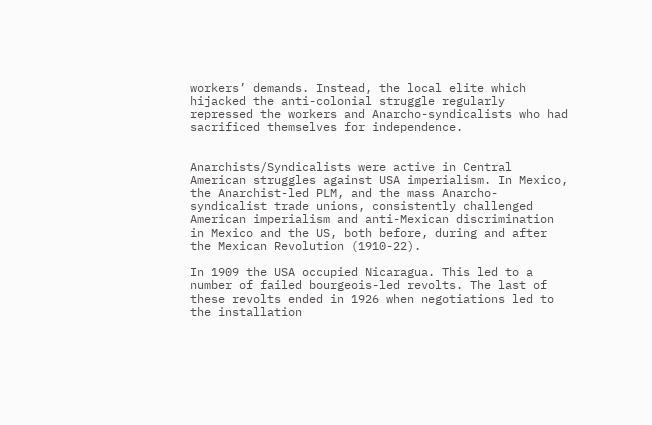workers’ demands. Instead, the local elite which hijacked the anti-colonial struggle regularly repressed the workers and Anarcho-syndicalists who had sacrificed themselves for independence.


Anarchists/Syndicalists were active in Central American struggles against USA imperialism. In Mexico, the Anarchist-led PLM, and the mass Anarcho-syndicalist trade unions, consistently challenged American imperialism and anti-Mexican discrimination in Mexico and the US, both before, during and after the Mexican Revolution (1910-22).

In 1909 the USA occupied Nicaragua. This led to a number of failed bourgeois-led revolts. The last of these revolts ended in 1926 when negotiations led to the installation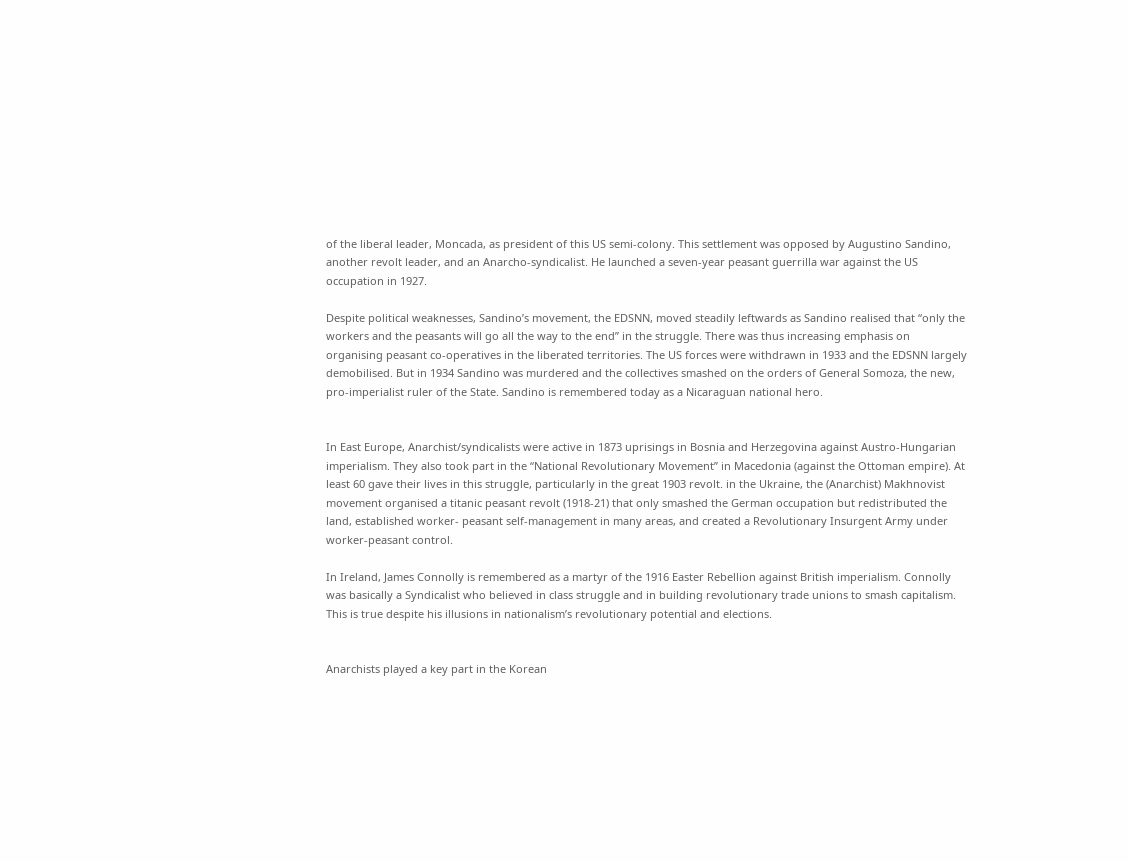of the liberal leader, Moncada, as president of this US semi-colony. This settlement was opposed by Augustino Sandino, another revolt leader, and an Anarcho-syndicalist. He launched a seven-year peasant guerrilla war against the US occupation in 1927.

Despite political weaknesses, Sandino’s movement, the EDSNN, moved steadily leftwards as Sandino realised that “only the workers and the peasants will go all the way to the end” in the struggle. There was thus increasing emphasis on organising peasant co-operatives in the liberated territories. The US forces were withdrawn in 1933 and the EDSNN largely demobilised. But in 1934 Sandino was murdered and the collectives smashed on the orders of General Somoza, the new, pro-imperialist ruler of the State. Sandino is remembered today as a Nicaraguan national hero.


In East Europe, Anarchist/syndicalists were active in 1873 uprisings in Bosnia and Herzegovina against Austro-Hungarian imperialism. They also took part in the “National Revolutionary Movement” in Macedonia (against the Ottoman empire). At least 60 gave their lives in this struggle, particularly in the great 1903 revolt. in the Ukraine, the (Anarchist) Makhnovist movement organised a titanic peasant revolt (1918-21) that only smashed the German occupation but redistributed the land, established worker- peasant self-management in many areas, and created a Revolutionary Insurgent Army under worker-peasant control.

In Ireland, James Connolly is remembered as a martyr of the 1916 Easter Rebellion against British imperialism. Connolly was basically a Syndicalist who believed in class struggle and in building revolutionary trade unions to smash capitalism. This is true despite his illusions in nationalism’s revolutionary potential and elections.


Anarchists played a key part in the Korean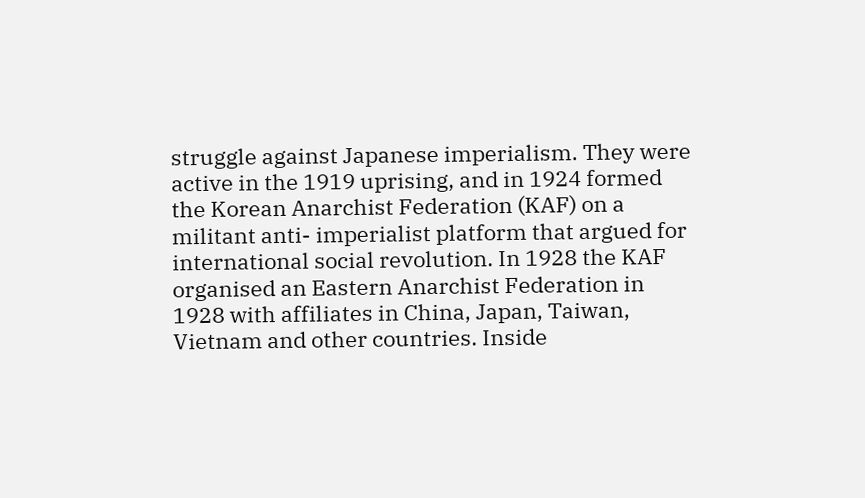struggle against Japanese imperialism. They were active in the 1919 uprising, and in 1924 formed the Korean Anarchist Federation (KAF) on a militant anti- imperialist platform that argued for international social revolution. In 1928 the KAF organised an Eastern Anarchist Federation in 1928 with affiliates in China, Japan, Taiwan, Vietnam and other countries. Inside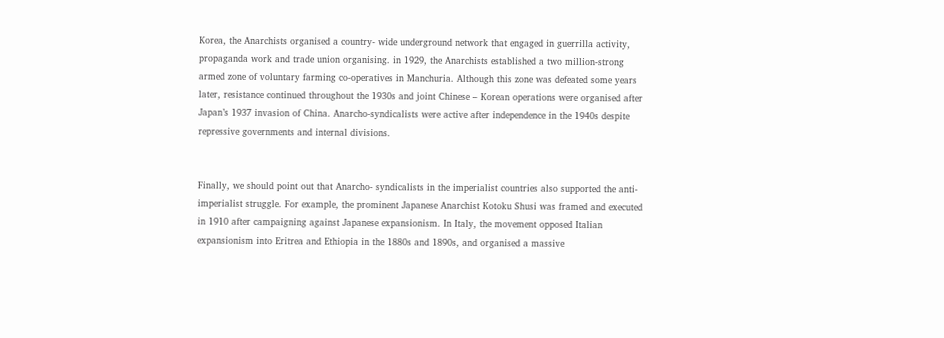Korea, the Anarchists organised a country- wide underground network that engaged in guerrilla activity, propaganda work and trade union organising. in 1929, the Anarchists established a two million-strong armed zone of voluntary farming co-operatives in Manchuria. Although this zone was defeated some years later, resistance continued throughout the 1930s and joint Chinese – Korean operations were organised after Japan’s 1937 invasion of China. Anarcho-syndicalists were active after independence in the 1940s despite repressive governments and internal divisions.


Finally, we should point out that Anarcho- syndicalists in the imperialist countries also supported the anti-imperialist struggle. For example, the prominent Japanese Anarchist Kotoku Shusi was framed and executed in 1910 after campaigning against Japanese expansionism. In Italy, the movement opposed Italian expansionism into Eritrea and Ethiopia in the 1880s and 1890s, and organised a massive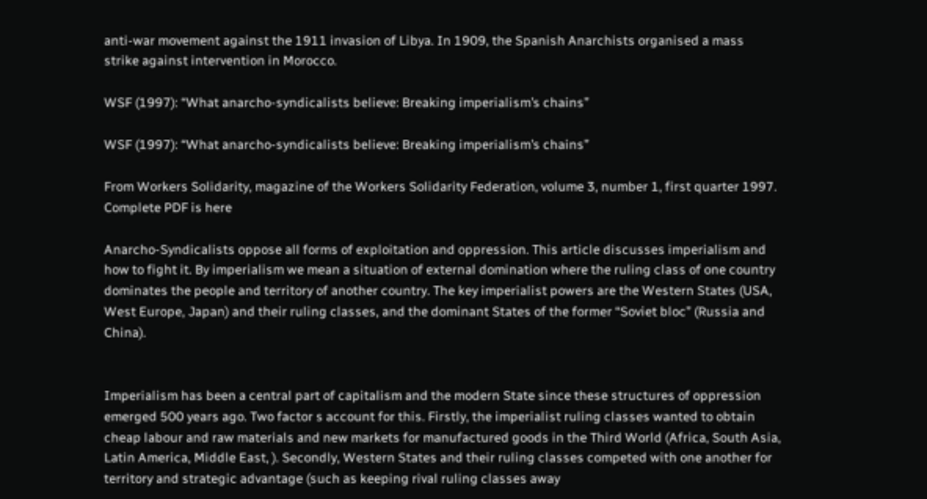anti-war movement against the 1911 invasion of Libya. In 1909, the Spanish Anarchists organised a mass strike against intervention in Morocco.

WSF (1997): “What anarcho-syndicalists believe: Breaking imperialism’s chains”

WSF (1997): “What anarcho-syndicalists believe: Breaking imperialism’s chains”

From Workers Solidarity, magazine of the Workers Solidarity Federation, volume 3, number 1, first quarter 1997. Complete PDF is here

Anarcho-Syndicalists oppose all forms of exploitation and oppression. This article discusses imperialism and how to fight it. By imperialism we mean a situation of external domination where the ruling class of one country dominates the people and territory of another country. The key imperialist powers are the Western States (USA, West Europe, Japan) and their ruling classes, and the dominant States of the former “Soviet bloc” (Russia and China).


Imperialism has been a central part of capitalism and the modern State since these structures of oppression emerged 500 years ago. Two factor s account for this. Firstly, the imperialist ruling classes wanted to obtain cheap labour and raw materials and new markets for manufactured goods in the Third World (Africa, South Asia, Latin America, Middle East, ). Secondly, Western States and their ruling classes competed with one another for territory and strategic advantage (such as keeping rival ruling classes away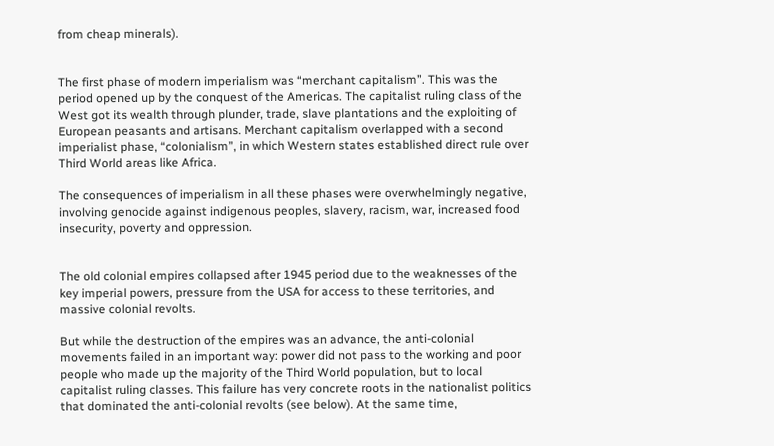from cheap minerals).


The first phase of modern imperialism was “merchant capitalism”. This was the period opened up by the conquest of the Americas. The capitalist ruling class of the West got its wealth through plunder, trade, slave plantations and the exploiting of European peasants and artisans. Merchant capitalism overlapped with a second imperialist phase, “colonialism”, in which Western states established direct rule over Third World areas like Africa.

The consequences of imperialism in all these phases were overwhelmingly negative, involving genocide against indigenous peoples, slavery, racism, war, increased food insecurity, poverty and oppression.


The old colonial empires collapsed after 1945 period due to the weaknesses of the key imperial powers, pressure from the USA for access to these territories, and massive colonial revolts.

But while the destruction of the empires was an advance, the anti-colonial movements failed in an important way: power did not pass to the working and poor people who made up the majority of the Third World population, but to local capitalist ruling classes. This failure has very concrete roots in the nationalist politics that dominated the anti-colonial revolts (see below). At the same time,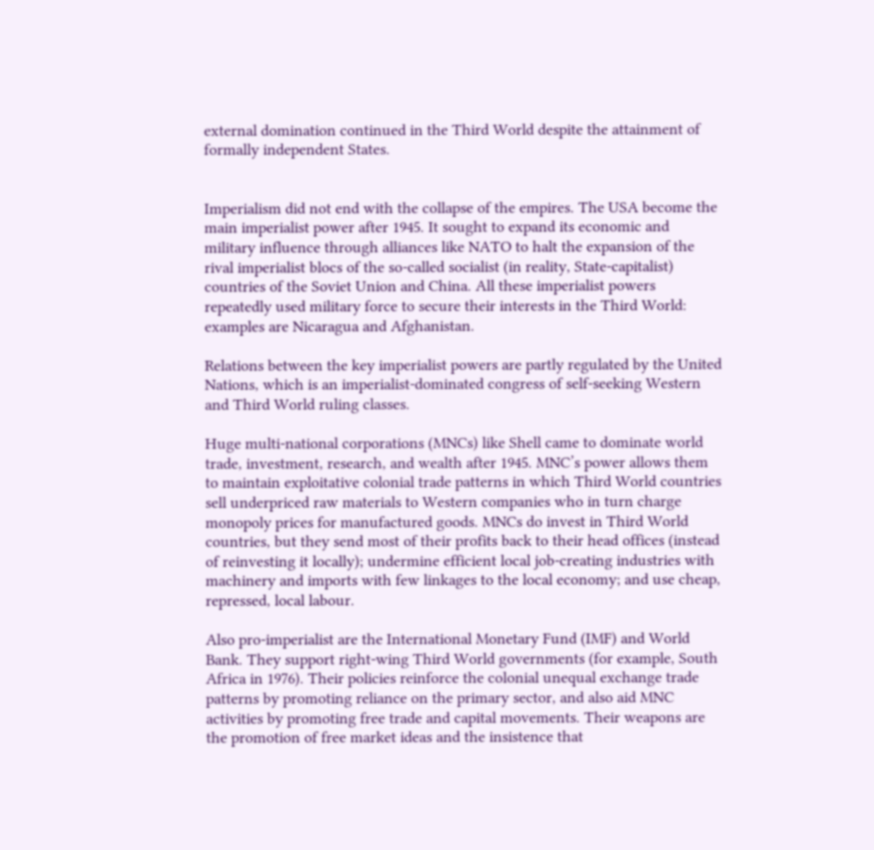external domination continued in the Third World despite the attainment of formally independent States.


Imperialism did not end with the collapse of the empires. The USA become the main imperialist power after 1945. It sought to expand its economic and military influence through alliances like NATO to halt the expansion of the rival imperialist blocs of the so-called socialist (in reality, State-capitalist) countries of the Soviet Union and China. All these imperialist powers repeatedly used military force to secure their interests in the Third World: examples are Nicaragua and Afghanistan.

Relations between the key imperialist powers are partly regulated by the United Nations, which is an imperialist-dominated congress of self-seeking Western and Third World ruling classes.

Huge multi-national corporations (MNCs) like Shell came to dominate world trade, investment, research, and wealth after 1945. MNC’s power allows them to maintain exploitative colonial trade patterns in which Third World countries sell underpriced raw materials to Western companies who in turn charge monopoly prices for manufactured goods. MNCs do invest in Third World countries, but they send most of their profits back to their head offices (instead of reinvesting it locally); undermine efficient local job-creating industries with machinery and imports with few linkages to the local economy; and use cheap, repressed, local labour.

Also pro-imperialist are the International Monetary Fund (IMF) and World Bank. They support right-wing Third World governments (for example, South Africa in 1976). Their policies reinforce the colonial unequal exchange trade patterns by promoting reliance on the primary sector, and also aid MNC activities by promoting free trade and capital movements. Their weapons are the promotion of free market ideas and the insistence that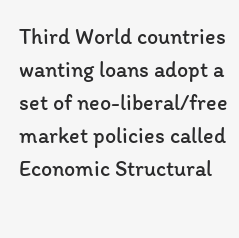Third World countries wanting loans adopt a set of neo-liberal/free market policies called Economic Structural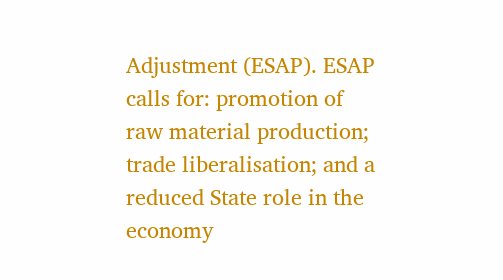Adjustment (ESAP). ESAP calls for: promotion of raw material production; trade liberalisation; and a reduced State role in the economy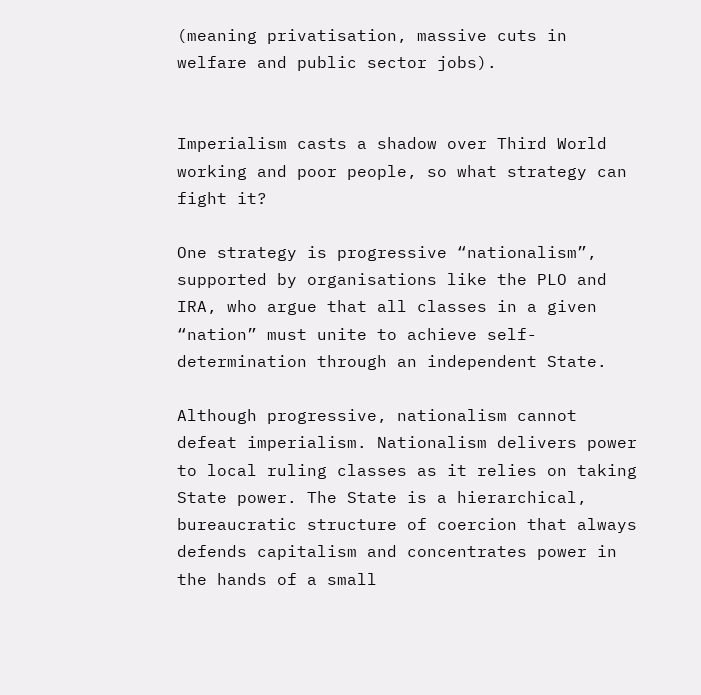(meaning privatisation, massive cuts in welfare and public sector jobs).


Imperialism casts a shadow over Third World working and poor people, so what strategy can fight it?

One strategy is progressive “nationalism”, supported by organisations like the PLO and IRA, who argue that all classes in a given “nation” must unite to achieve self-determination through an independent State.

Although progressive, nationalism cannot defeat imperialism. Nationalism delivers power to local ruling classes as it relies on taking State power. The State is a hierarchical, bureaucratic structure of coercion that always defends capitalism and concentrates power in the hands of a small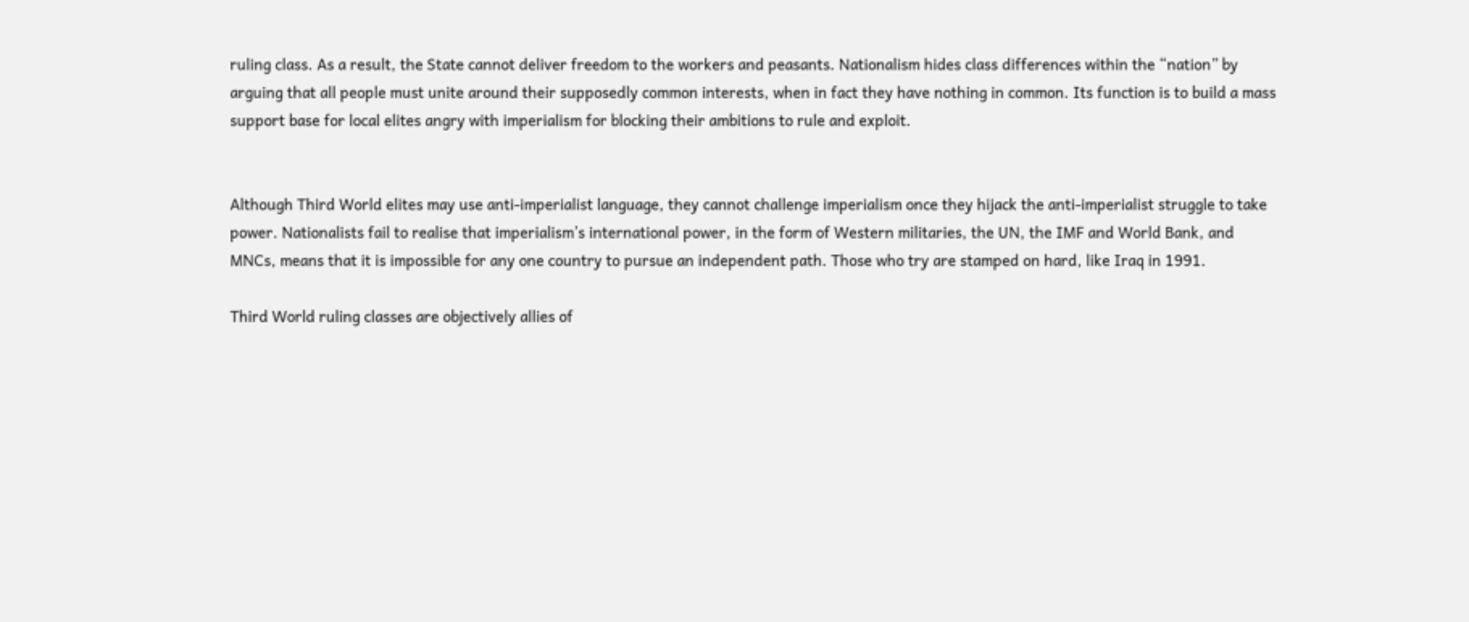ruling class. As a result, the State cannot deliver freedom to the workers and peasants. Nationalism hides class differences within the “nation” by arguing that all people must unite around their supposedly common interests, when in fact they have nothing in common. Its function is to build a mass support base for local elites angry with imperialism for blocking their ambitions to rule and exploit.


Although Third World elites may use anti-imperialist language, they cannot challenge imperialism once they hijack the anti-imperialist struggle to take power. Nationalists fail to realise that imperialism’s international power, in the form of Western militaries, the UN, the IMF and World Bank, and MNCs, means that it is impossible for any one country to pursue an independent path. Those who try are stamped on hard, like Iraq in 1991.

Third World ruling classes are objectively allies of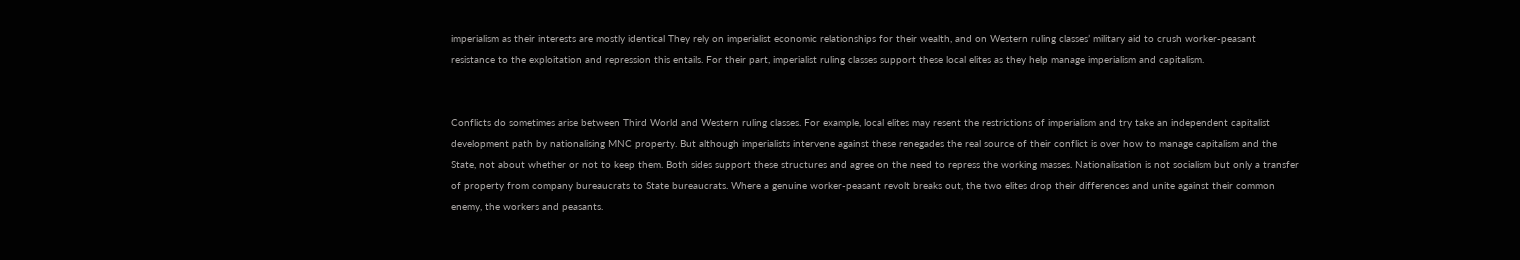imperialism as their interests are mostly identical They rely on imperialist economic relationships for their wealth, and on Western ruling classes’ military aid to crush worker-peasant resistance to the exploitation and repression this entails. For their part, imperialist ruling classes support these local elites as they help manage imperialism and capitalism.


Conflicts do sometimes arise between Third World and Western ruling classes. For example, local elites may resent the restrictions of imperialism and try take an independent capitalist development path by nationalising MNC property. But although imperialists intervene against these renegades the real source of their conflict is over how to manage capitalism and the State, not about whether or not to keep them. Both sides support these structures and agree on the need to repress the working masses. Nationalisation is not socialism but only a transfer of property from company bureaucrats to State bureaucrats. Where a genuine worker-peasant revolt breaks out, the two elites drop their differences and unite against their common enemy, the workers and peasants.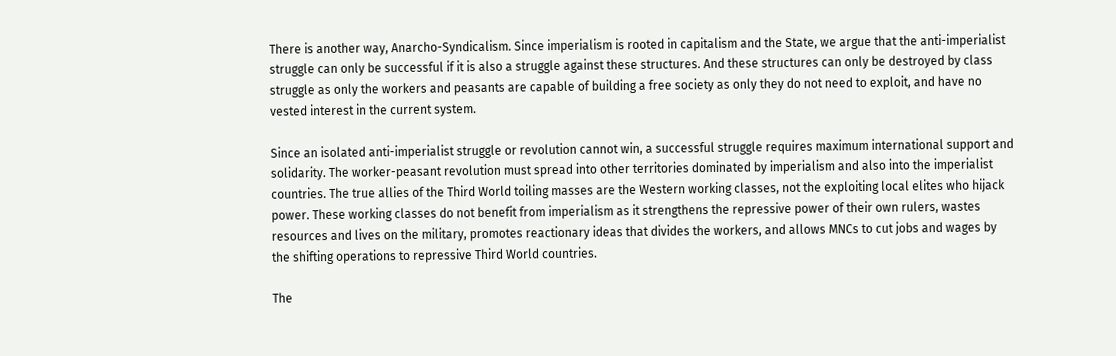There is another way, Anarcho-Syndicalism. Since imperialism is rooted in capitalism and the State, we argue that the anti-imperialist struggle can only be successful if it is also a struggle against these structures. And these structures can only be destroyed by class struggle as only the workers and peasants are capable of building a free society as only they do not need to exploit, and have no vested interest in the current system.

Since an isolated anti-imperialist struggle or revolution cannot win, a successful struggle requires maximum international support and solidarity. The worker-peasant revolution must spread into other territories dominated by imperialism and also into the imperialist countries. The true allies of the Third World toiling masses are the Western working classes, not the exploiting local elites who hijack power. These working classes do not benefit from imperialism as it strengthens the repressive power of their own rulers, wastes resources and lives on the military, promotes reactionary ideas that divides the workers, and allows MNCs to cut jobs and wages by the shifting operations to repressive Third World countries.

The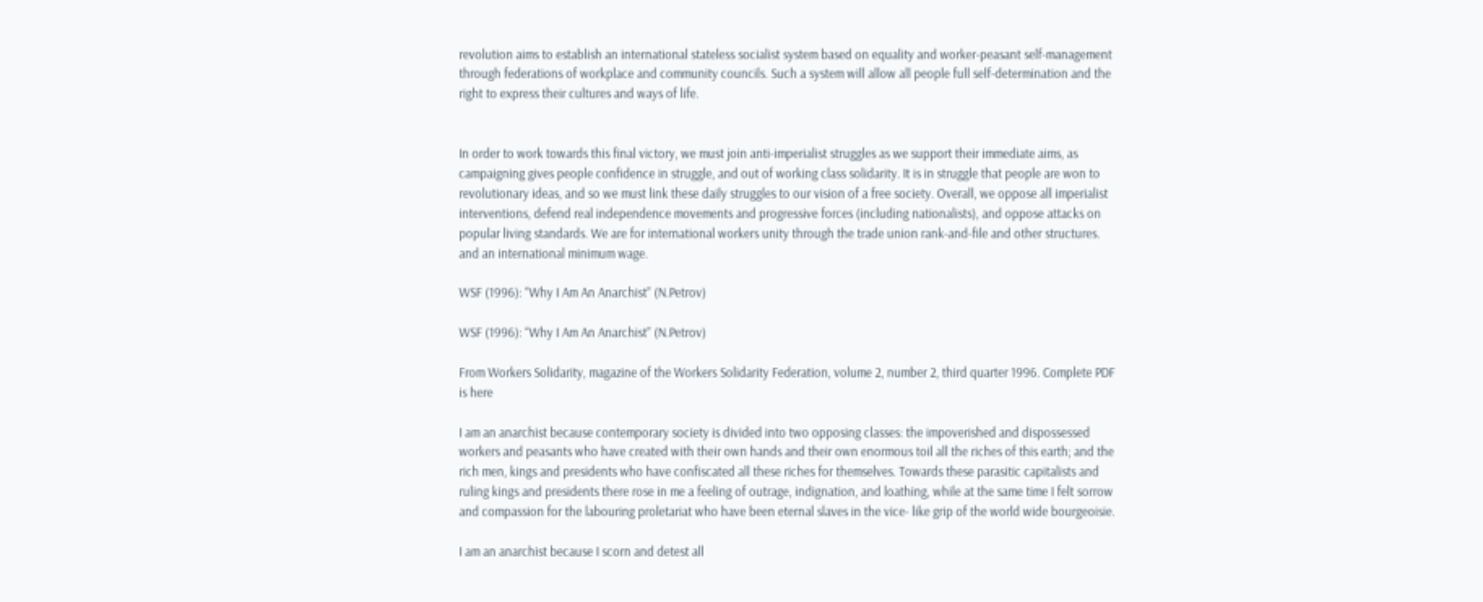revolution aims to establish an international stateless socialist system based on equality and worker-peasant self-management through federations of workplace and community councils. Such a system will allow all people full self-determination and the right to express their cultures and ways of life.


In order to work towards this final victory, we must join anti-imperialist struggles as we support their immediate aims, as campaigning gives people confidence in struggle, and out of working class solidarity. It is in struggle that people are won to revolutionary ideas, and so we must link these daily struggles to our vision of a free society. Overall, we oppose all imperialist interventions, defend real independence movements and progressive forces (including nationalists), and oppose attacks on popular living standards. We are for international workers unity through the trade union rank-and-file and other structures. and an international minimum wage.

WSF (1996): “Why I Am An Anarchist” (N.Petrov)

WSF (1996): “Why I Am An Anarchist” (N.Petrov)

From Workers Solidarity, magazine of the Workers Solidarity Federation, volume 2, number 2, third quarter 1996. Complete PDF is here

I am an anarchist because contemporary society is divided into two opposing classes: the impoverished and dispossessed workers and peasants who have created with their own hands and their own enormous toil all the riches of this earth; and the rich men, kings and presidents who have confiscated all these riches for themselves. Towards these parasitic capitalists and ruling kings and presidents there rose in me a feeling of outrage, indignation, and loathing, while at the same time I felt sorrow and compassion for the labouring proletariat who have been eternal slaves in the vice- like grip of the world wide bourgeoisie.

I am an anarchist because I scorn and detest all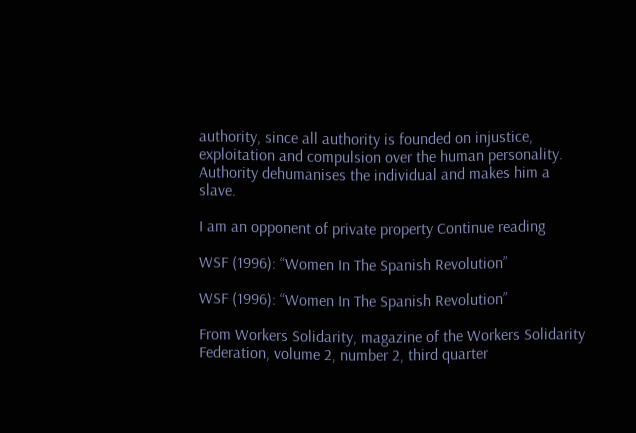authority, since all authority is founded on injustice, exploitation and compulsion over the human personality. Authority dehumanises the individual and makes him a slave.

I am an opponent of private property Continue reading

WSF (1996): “Women In The Spanish Revolution”

WSF (1996): “Women In The Spanish Revolution”

From Workers Solidarity, magazine of the Workers Solidarity Federation, volume 2, number 2, third quarter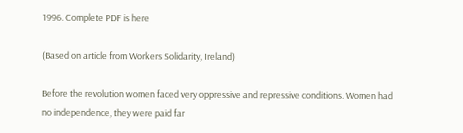1996. Complete PDF is here

(Based on article from Workers Solidarity, Ireland)

Before the revolution women faced very oppressive and repressive conditions. Women had no independence, they were paid far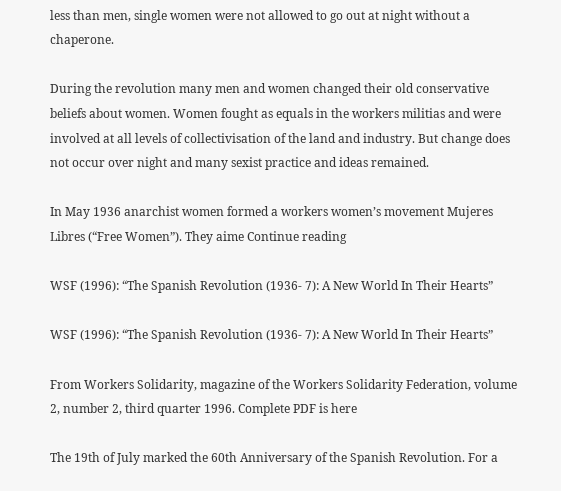less than men, single women were not allowed to go out at night without a chaperone.

During the revolution many men and women changed their old conservative beliefs about women. Women fought as equals in the workers militias and were involved at all levels of collectivisation of the land and industry. But change does not occur over night and many sexist practice and ideas remained.

In May 1936 anarchist women formed a workers women’s movement Mujeres Libres (“Free Women”). They aime Continue reading

WSF (1996): “The Spanish Revolution (1936- 7): A New World In Their Hearts”

WSF (1996): “The Spanish Revolution (1936- 7): A New World In Their Hearts”

From Workers Solidarity, magazine of the Workers Solidarity Federation, volume 2, number 2, third quarter 1996. Complete PDF is here

The 19th of July marked the 60th Anniversary of the Spanish Revolution. For a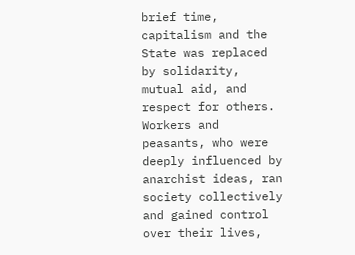brief time, capitalism and the State was replaced by solidarity, mutual aid, and respect for others. Workers and peasants, who were deeply influenced by anarchist ideas, ran society collectively and gained control over their lives,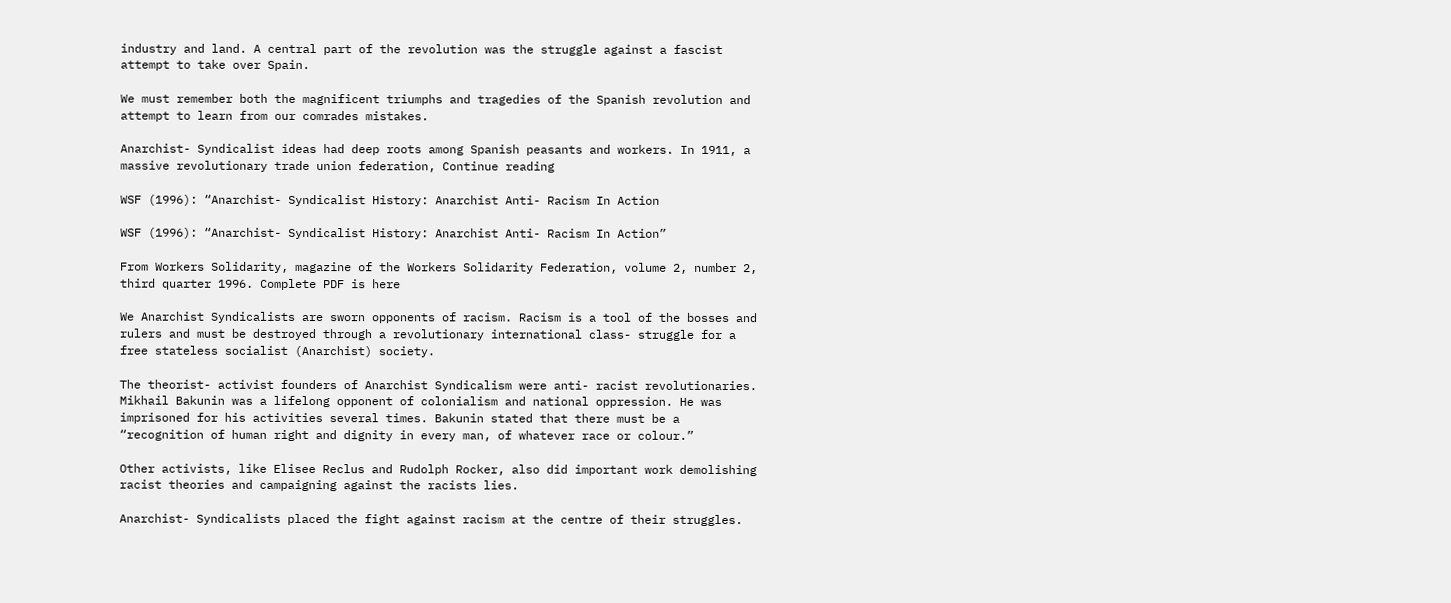industry and land. A central part of the revolution was the struggle against a fascist attempt to take over Spain.

We must remember both the magnificent triumphs and tragedies of the Spanish revolution and attempt to learn from our comrades mistakes.

Anarchist- Syndicalist ideas had deep roots among Spanish peasants and workers. In 1911, a massive revolutionary trade union federation, Continue reading

WSF (1996): “Anarchist- Syndicalist History: Anarchist Anti- Racism In Action

WSF (1996): “Anarchist- Syndicalist History: Anarchist Anti- Racism In Action”

From Workers Solidarity, magazine of the Workers Solidarity Federation, volume 2, number 2, third quarter 1996. Complete PDF is here

We Anarchist Syndicalists are sworn opponents of racism. Racism is a tool of the bosses and rulers and must be destroyed through a revolutionary international class- struggle for a free stateless socialist (Anarchist) society.

The theorist- activist founders of Anarchist Syndicalism were anti- racist revolutionaries. Mikhail Bakunin was a lifelong opponent of colonialism and national oppression. He was imprisoned for his activities several times. Bakunin stated that there must be a “recognition of human right and dignity in every man, of whatever race or colour.”

Other activists, like Elisee Reclus and Rudolph Rocker, also did important work demolishing racist theories and campaigning against the racists lies.

Anarchist- Syndicalists placed the fight against racism at the centre of their struggles.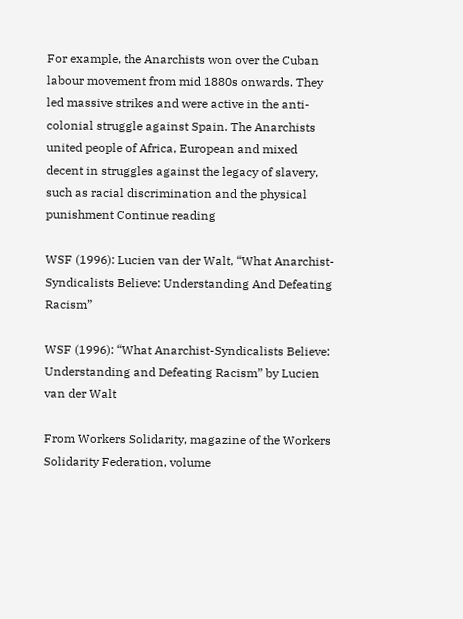For example, the Anarchists won over the Cuban labour movement from mid 1880s onwards. They led massive strikes and were active in the anti- colonial struggle against Spain. The Anarchists united people of Africa, European and mixed decent in struggles against the legacy of slavery, such as racial discrimination and the physical punishment Continue reading

WSF (1996): Lucien van der Walt, “What Anarchist-Syndicalists Believe: Understanding And Defeating Racism”

WSF (1996): “What Anarchist-Syndicalists Believe: Understanding and Defeating Racism” by Lucien van der Walt

From Workers Solidarity, magazine of the Workers Solidarity Federation, volume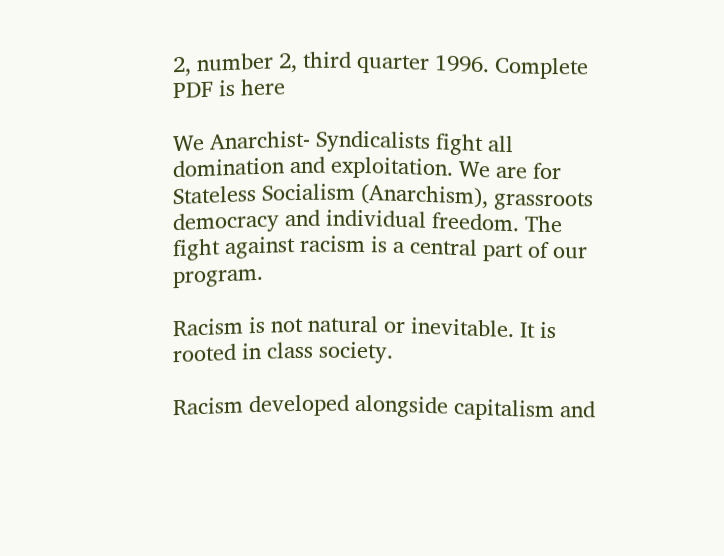2, number 2, third quarter 1996. Complete PDF is here

We Anarchist- Syndicalists fight all domination and exploitation. We are for Stateless Socialism (Anarchism), grassroots democracy and individual freedom. The fight against racism is a central part of our program.

Racism is not natural or inevitable. It is rooted in class society.

Racism developed alongside capitalism and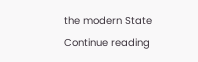the modern State Continue reading